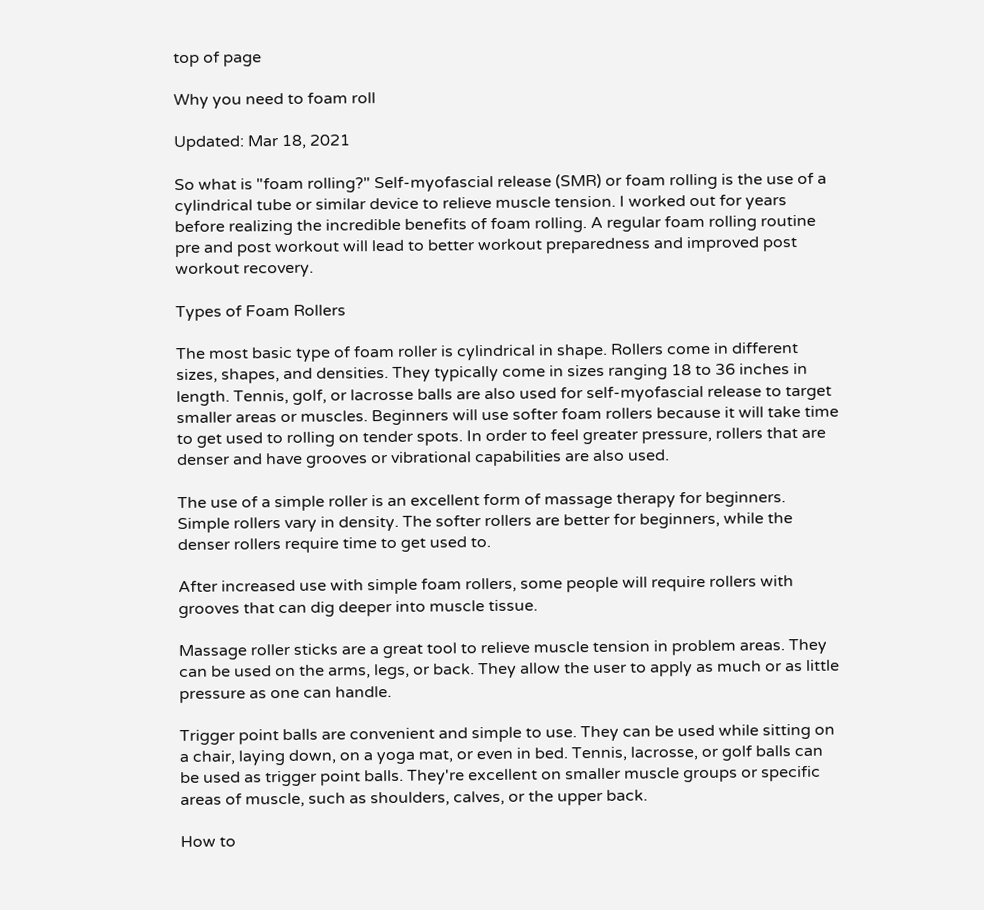top of page

Why you need to foam roll

Updated: Mar 18, 2021

So what is "foam rolling?" Self-myofascial release (SMR) or foam rolling is the use of a cylindrical tube or similar device to relieve muscle tension. I worked out for years before realizing the incredible benefits of foam rolling. A regular foam rolling routine pre and post workout will lead to better workout preparedness and improved post workout recovery.

Types of Foam Rollers

The most basic type of foam roller is cylindrical in shape. Rollers come in different sizes, shapes, and densities. They typically come in sizes ranging 18 to 36 inches in length. Tennis, golf, or lacrosse balls are also used for self-myofascial release to target smaller areas or muscles. Beginners will use softer foam rollers because it will take time to get used to rolling on tender spots. In order to feel greater pressure, rollers that are denser and have grooves or vibrational capabilities are also used.

The use of a simple roller is an excellent form of massage therapy for beginners. Simple rollers vary in density. The softer rollers are better for beginners, while the denser rollers require time to get used to.

After increased use with simple foam rollers, some people will require rollers with grooves that can dig deeper into muscle tissue.

Massage roller sticks are a great tool to relieve muscle tension in problem areas. They can be used on the arms, legs, or back. They allow the user to apply as much or as little pressure as one can handle.

Trigger point balls are convenient and simple to use. They can be used while sitting on a chair, laying down, on a yoga mat, or even in bed. Tennis, lacrosse, or golf balls can be used as trigger point balls. They're excellent on smaller muscle groups or specific areas of muscle, such as shoulders, calves, or the upper back.

How to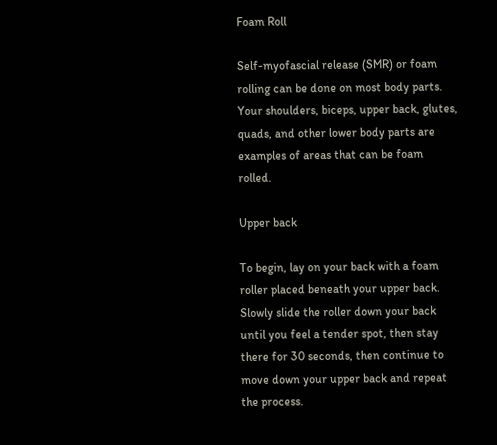Foam Roll

Self-myofascial release (SMR) or foam rolling can be done on most body parts. Your shoulders, biceps, upper back, glutes, quads, and other lower body parts are examples of areas that can be foam rolled.

Upper back

To begin, lay on your back with a foam roller placed beneath your upper back. Slowly slide the roller down your back until you feel a tender spot, then stay there for 30 seconds, then continue to move down your upper back and repeat the process.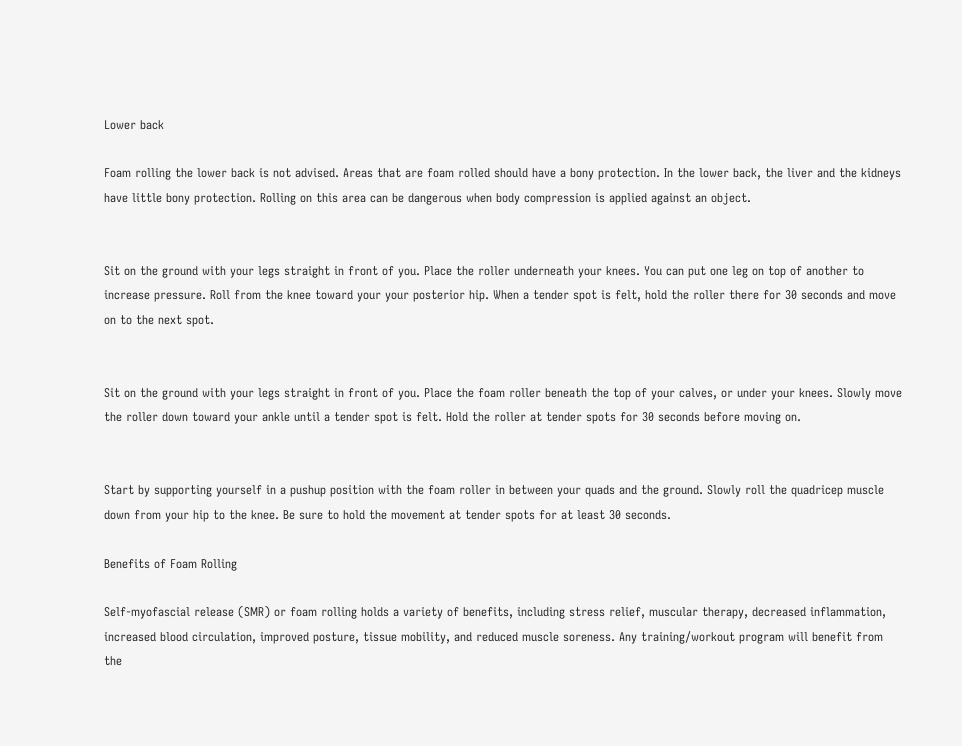Lower back

Foam rolling the lower back is not advised. Areas that are foam rolled should have a bony protection. In the lower back, the liver and the kidneys have little bony protection. Rolling on this area can be dangerous when body compression is applied against an object.


Sit on the ground with your legs straight in front of you. Place the roller underneath your knees. You can put one leg on top of another to increase pressure. Roll from the knee toward your your posterior hip. When a tender spot is felt, hold the roller there for 30 seconds and move on to the next spot.


Sit on the ground with your legs straight in front of you. Place the foam roller beneath the top of your calves, or under your knees. Slowly move the roller down toward your ankle until a tender spot is felt. Hold the roller at tender spots for 30 seconds before moving on.


Start by supporting yourself in a pushup position with the foam roller in between your quads and the ground. Slowly roll the quadricep muscle down from your hip to the knee. Be sure to hold the movement at tender spots for at least 30 seconds.

Benefits of Foam Rolling

Self-myofascial release (SMR) or foam rolling holds a variety of benefits, including stress relief, muscular therapy, decreased inflammation, increased blood circulation, improved posture, tissue mobility, and reduced muscle soreness. Any training/workout program will benefit from the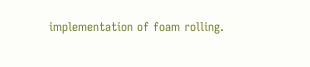implementation of foam rolling.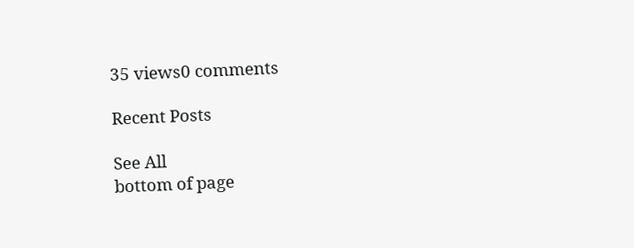35 views0 comments

Recent Posts

See All
bottom of page